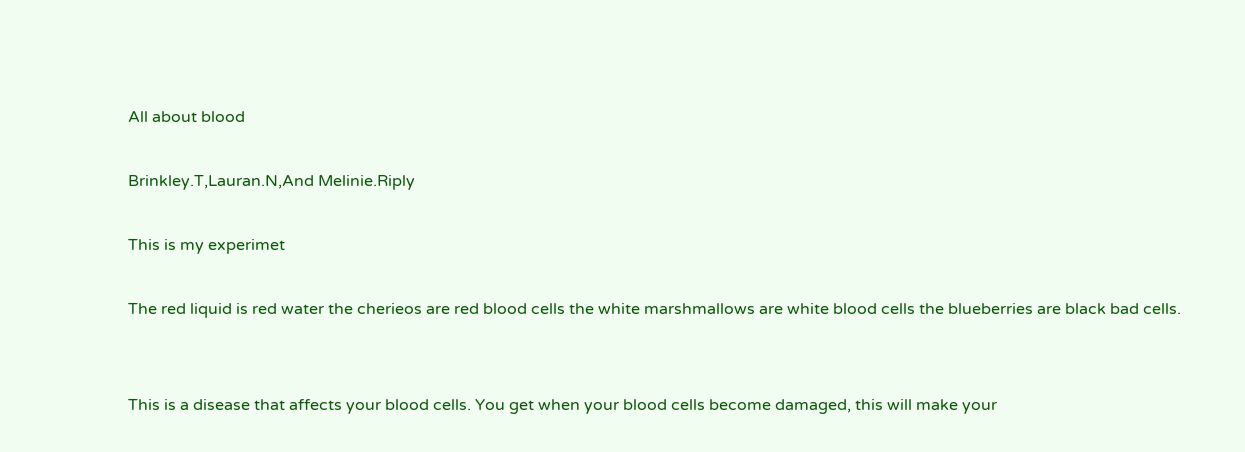All about blood

Brinkley.T,Lauran.N,And Melinie.Riply

This is my experimet

The red liquid is red water the cherieos are red blood cells the white marshmallows are white blood cells the blueberries are black bad cells.


This is a disease that affects your blood cells. You get when your blood cells become damaged, this will make your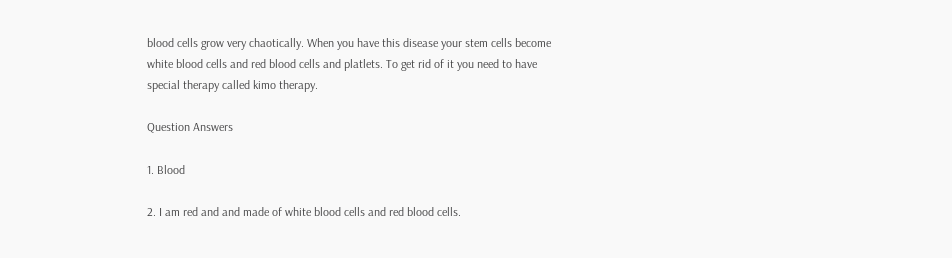blood cells grow very chaotically. When you have this disease your stem cells become white blood cells and red blood cells and platlets. To get rid of it you need to have special therapy called kimo therapy.

Question Answers

1. Blood

2. I am red and and made of white blood cells and red blood cells.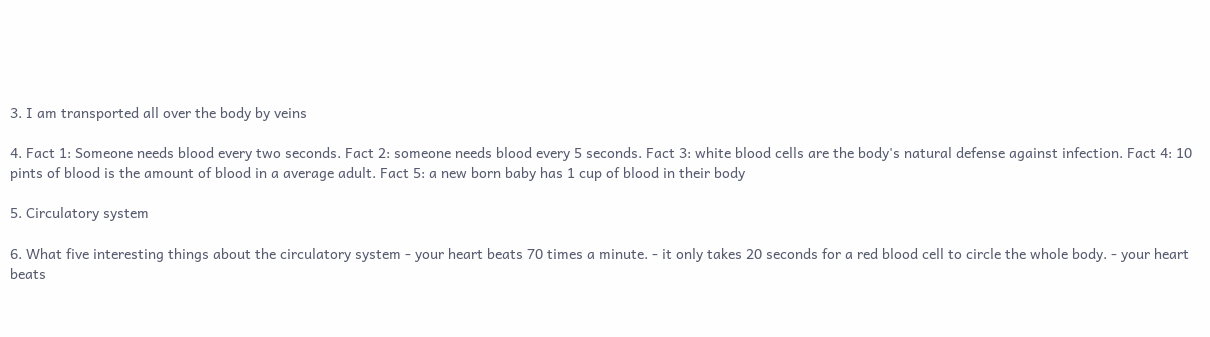3. I am transported all over the body by veins

4. Fact 1: Someone needs blood every two seconds. Fact 2: someone needs blood every 5 seconds. Fact 3: white blood cells are the body's natural defense against infection. Fact 4: 10 pints of blood is the amount of blood in a average adult. Fact 5: a new born baby has 1 cup of blood in their body

5. Circulatory system

6. What five interesting things about the circulatory system - your heart beats 70 times a minute. - it only takes 20 seconds for a red blood cell to circle the whole body. - your heart beats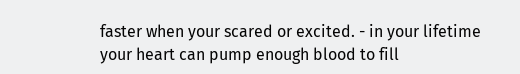faster when your scared or excited. - in your lifetime your heart can pump enough blood to fill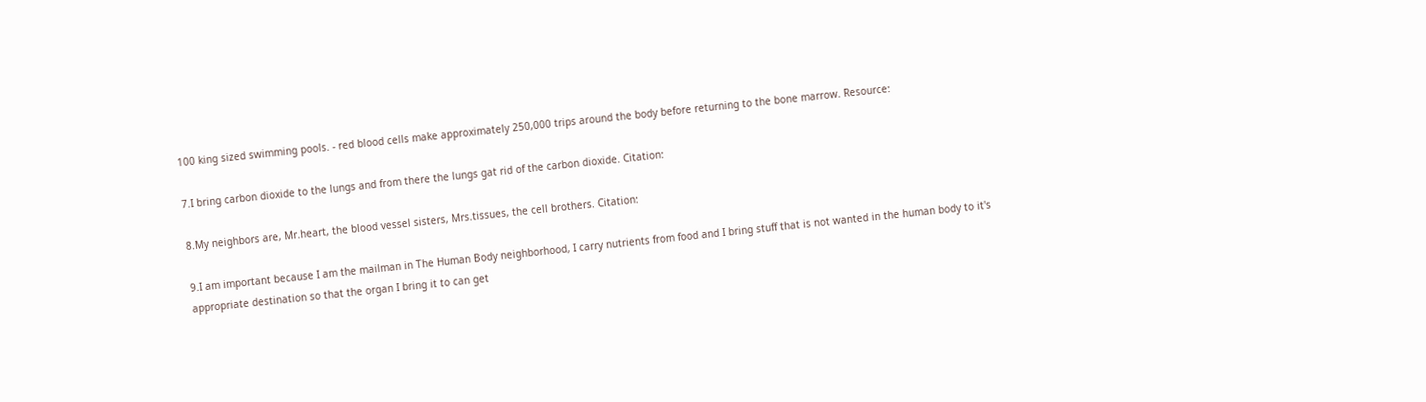100 king sized swimming pools. - red blood cells make approximately 250,000 trips around the body before returning to the bone marrow. Resource:

7.I bring carbon dioxide to the lungs and from there the lungs gat rid of the carbon dioxide. Citation:

8.My neighbors are, Mr.heart, the blood vessel sisters, Mrs.tissues, the cell brothers. Citation:

9.I am important because I am the mailman in The Human Body neighborhood, I carry nutrients from food and I bring stuff that is not wanted in the human body to it's appropriate destination so that the organ I bring it to can get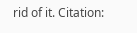rid of it. Citation: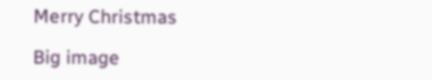Merry Christmas

Big image